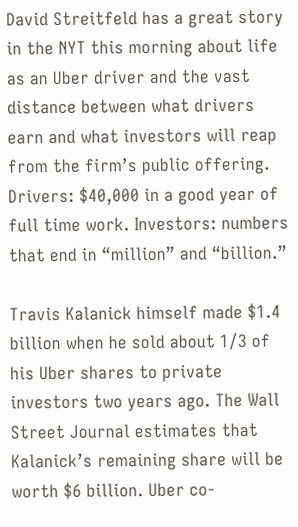David Streitfeld has a great story in the NYT this morning about life as an Uber driver and the vast distance between what drivers earn and what investors will reap from the firm’s public offering. Drivers: $40,000 in a good year of full time work. Investors: numbers that end in “million” and “billion.”

Travis Kalanick himself made $1.4 billion when he sold about 1/3 of his Uber shares to private investors two years ago. The Wall Street Journal estimates that Kalanick’s remaining share will be worth $6 billion. Uber co-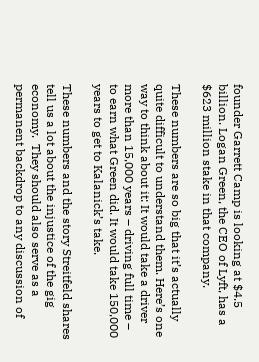founder Garrett Camp is looking at $4.5 billion. Logan Green, the CEO of Lyft, has a $623 million stake in that company.

These numbers are so big that it’s actually quite difficult to understand them. Here’s one way to think about it: It would take a driver more than 15,000 years – driving full time – to earn what Green did. It would take 150,000 years to get to Kalanick’s take.

These numbers and the story Streitfeld shares tell us a lot about the injustice of the gig economy.  They should also serve as a permanent backdrop to any discussion of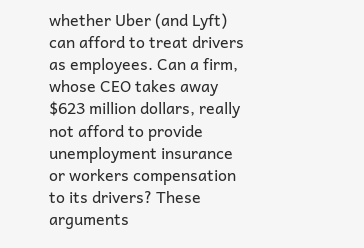whether Uber (and Lyft) can afford to treat drivers as employees. Can a firm, whose CEO takes away $623 million dollars, really not afford to provide unemployment insurance or workers compensation to its drivers? These arguments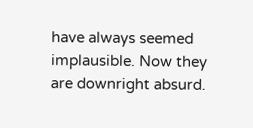have always seemed implausible. Now they are downright absurd.